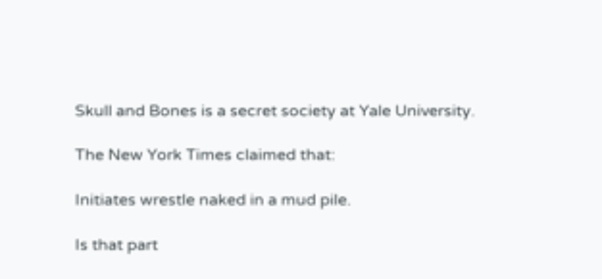Skull and Bones is a secret society at Yale University.

The New York Times claimed that:

Initiates wrestle naked in a mud pile.

Is that part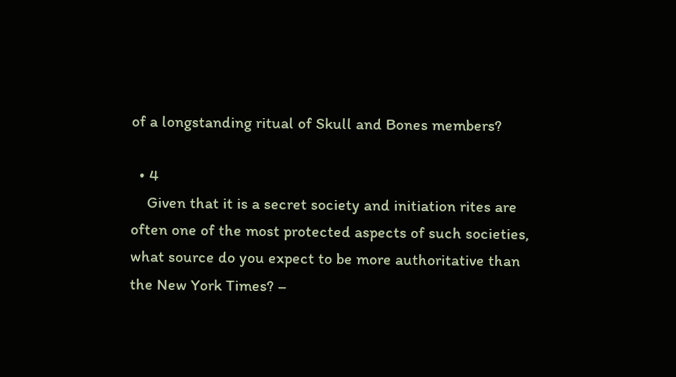of a longstanding ritual of Skull and Bones members?

  • 4
    Given that it is a secret society and initiation rites are often one of the most protected aspects of such societies, what source do you expect to be more authoritative than the New York Times? –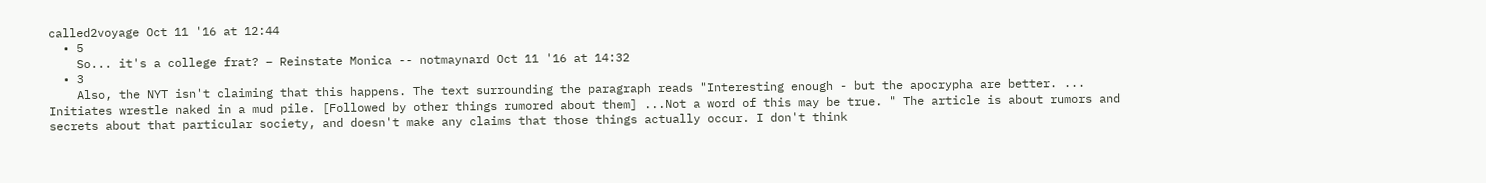called2voyage Oct 11 '16 at 12:44
  • 5
    So... it's a college frat? – Reinstate Monica -- notmaynard Oct 11 '16 at 14:32
  • 3
    Also, the NYT isn't claiming that this happens. The text surrounding the paragraph reads "Interesting enough - but the apocrypha are better. ... Initiates wrestle naked in a mud pile. [Followed by other things rumored about them] ...Not a word of this may be true. " The article is about rumors and secrets about that particular society, and doesn't make any claims that those things actually occur. I don't think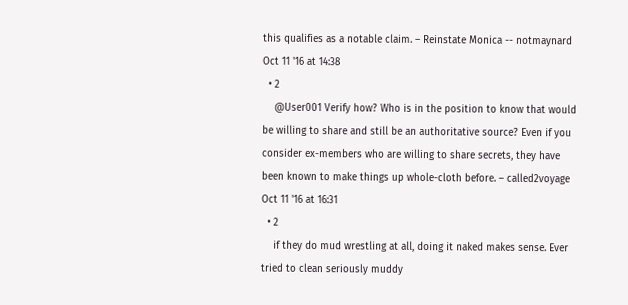this qualifies as a notable claim. – Reinstate Monica -- notmaynard Oct 11 '16 at 14:38
  • 2
    @User001 Verify how? Who is in the position to know that would be willing to share and still be an authoritative source? Even if you consider ex-members who are willing to share secrets, they have been known to make things up whole-cloth before. – called2voyage Oct 11 '16 at 16:31
  • 2
    if they do mud wrestling at all, doing it naked makes sense. Ever tried to clean seriously muddy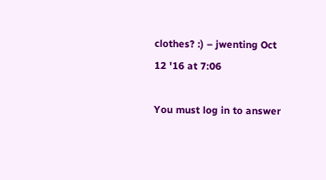clothes? :) – jwenting Oct 12 '16 at 7:06

You must log in to answer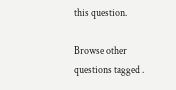this question.

Browse other questions tagged .